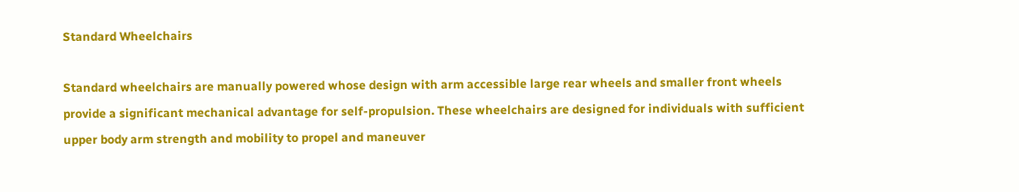Standard Wheelchairs

Standard wheelchairs are manually powered whose design with arm accessible large rear wheels and smaller front wheels provide a significant mechanical advantage for self-propulsion. These wheelchairs are designed for individuals with sufficient upper body arm strength and mobility to propel and maneuver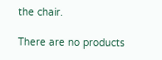the chair.

There are no products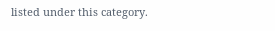listed under this category.